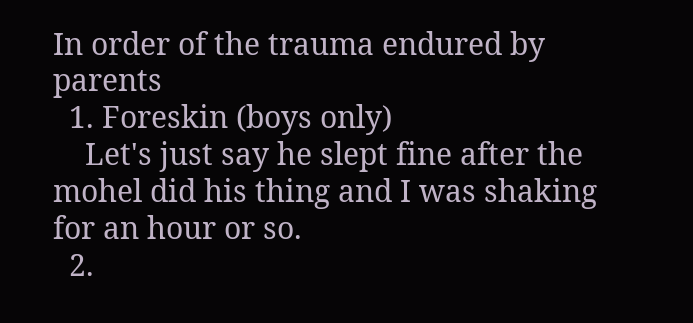In order of the trauma endured by parents
  1. Foreskin (boys only)
    Let's just say he slept fine after the mohel did his thing and I was shaking for an hour or so.
  2.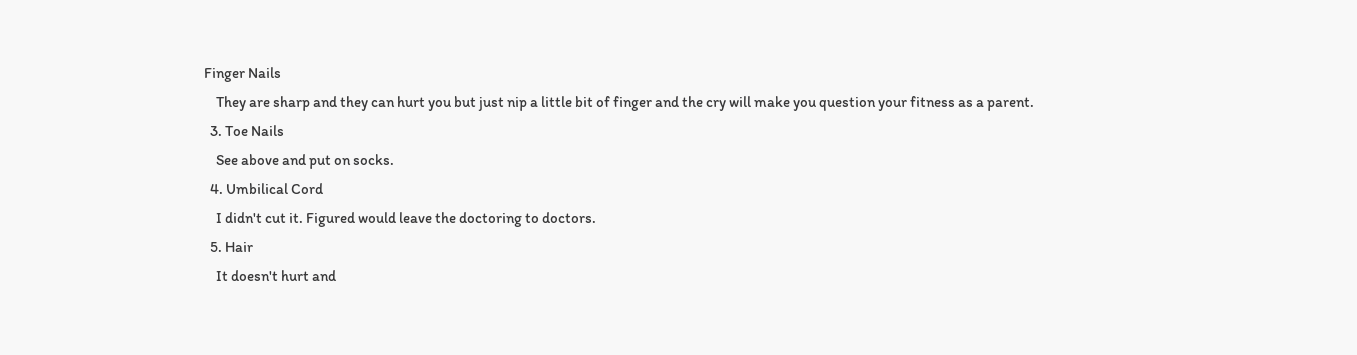Finger Nails
    They are sharp and they can hurt you but just nip a little bit of finger and the cry will make you question your fitness as a parent.
  3. Toe Nails
    See above and put on socks.
  4. Umbilical Cord
    I didn't cut it. Figured would leave the doctoring to doctors.
  5. Hair
    It doesn't hurt and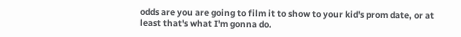odds are you are going to film it to show to your kid's prom date, or at least that's what I'm gonna do.